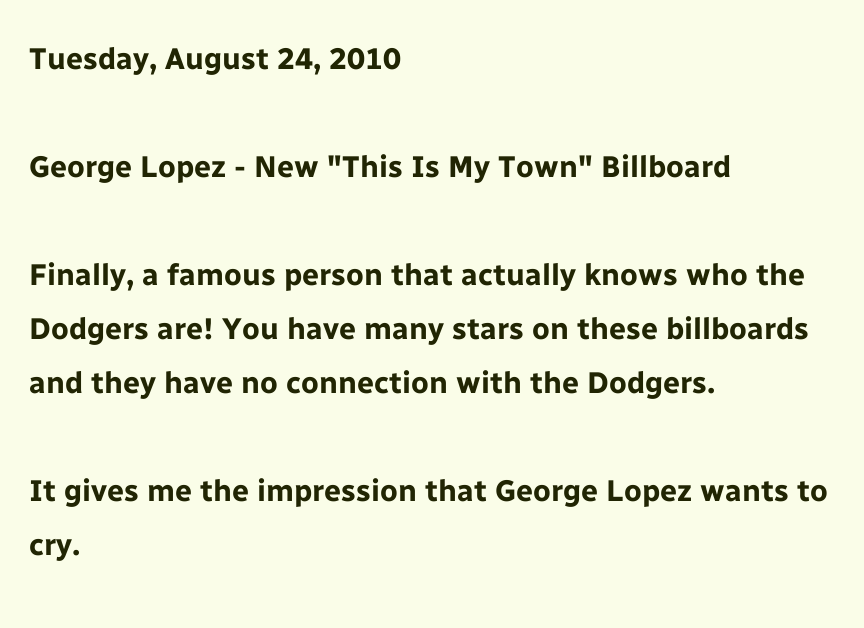Tuesday, August 24, 2010

George Lopez - New "This Is My Town" Billboard

Finally, a famous person that actually knows who the Dodgers are! You have many stars on these billboards and they have no connection with the Dodgers.

It gives me the impression that George Lopez wants to cry.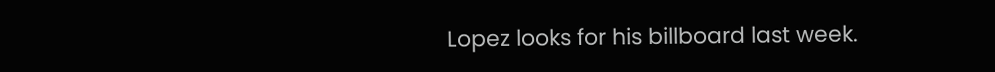Lopez looks for his billboard last week.